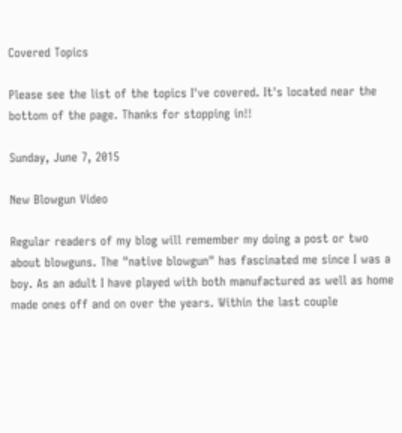Covered Topics

Please see the list of the topics I've covered. It's located near the bottom of the page. Thanks for stopping in!!

Sunday, June 7, 2015

New Blowgun Video

Regular readers of my blog will remember my doing a post or two about blowguns. The "native blowgun" has fascinated me since I was a boy. As an adult I have played with both manufactured as well as home made ones off and on over the years. Within the last couple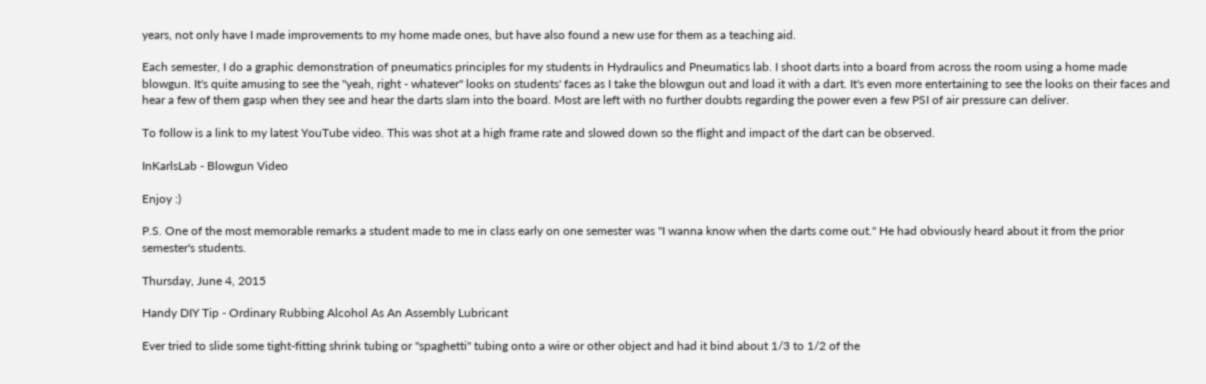years, not only have I made improvements to my home made ones, but have also found a new use for them as a teaching aid.

Each semester, I do a graphic demonstration of pneumatics principles for my students in Hydraulics and Pneumatics lab. I shoot darts into a board from across the room using a home made blowgun. It's quite amusing to see the "yeah, right - whatever" looks on students' faces as I take the blowgun out and load it with a dart. It's even more entertaining to see the looks on their faces and hear a few of them gasp when they see and hear the darts slam into the board. Most are left with no further doubts regarding the power even a few PSI of air pressure can deliver.

To follow is a link to my latest YouTube video. This was shot at a high frame rate and slowed down so the flight and impact of the dart can be observed.

InKarlsLab - Blowgun Video

Enjoy :)

P.S. One of the most memorable remarks a student made to me in class early on one semester was "I wanna know when the darts come out." He had obviously heard about it from the prior semester's students.

Thursday, June 4, 2015

Handy DIY Tip - Ordinary Rubbing Alcohol As An Assembly Lubricant

Ever tried to slide some tight-fitting shrink tubing or "spaghetti" tubing onto a wire or other object and had it bind about 1/3 to 1/2 of the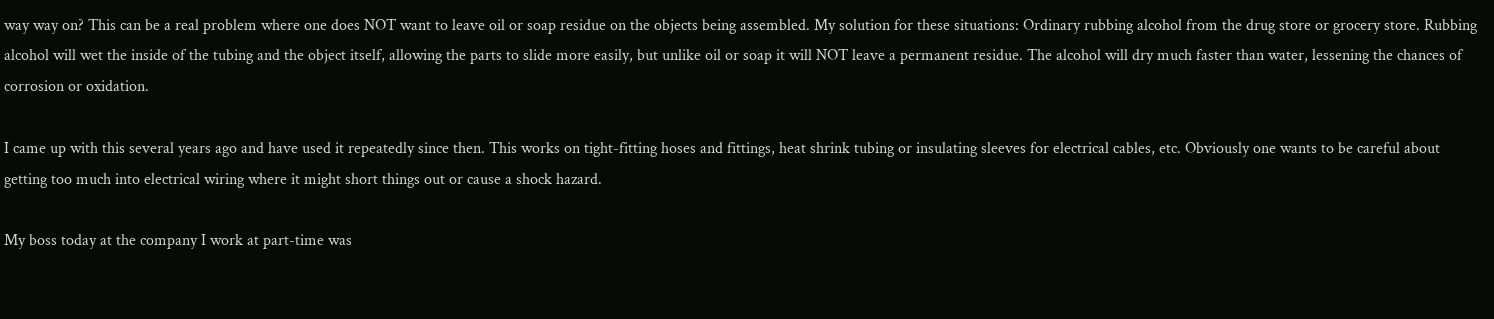way way on? This can be a real problem where one does NOT want to leave oil or soap residue on the objects being assembled. My solution for these situations: Ordinary rubbing alcohol from the drug store or grocery store. Rubbing alcohol will wet the inside of the tubing and the object itself, allowing the parts to slide more easily, but unlike oil or soap it will NOT leave a permanent residue. The alcohol will dry much faster than water, lessening the chances of corrosion or oxidation.

I came up with this several years ago and have used it repeatedly since then. This works on tight-fitting hoses and fittings, heat shrink tubing or insulating sleeves for electrical cables, etc. Obviously one wants to be careful about getting too much into electrical wiring where it might short things out or cause a shock hazard.

My boss today at the company I work at part-time was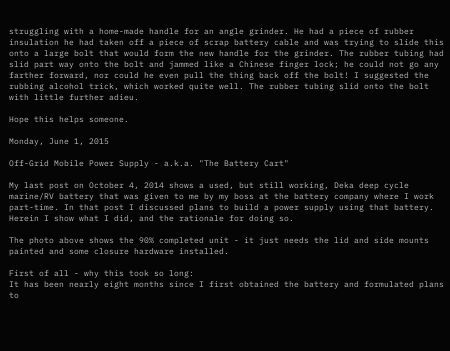struggling with a home-made handle for an angle grinder. He had a piece of rubber insulation he had taken off a piece of scrap battery cable and was trying to slide this onto a large bolt that would form the new handle for the grinder. The rubber tubing had slid part way onto the bolt and jammed like a Chinese finger lock; he could not go any farther forward, nor could he even pull the thing back off the bolt! I suggested the rubbing alcohol trick, which worked quite well. The rubber tubing slid onto the bolt with little further adieu.

Hope this helps someone.

Monday, June 1, 2015

Off-Grid Mobile Power Supply - a.k.a. "The Battery Cart"

My last post on October 4, 2014 shows a used, but still working, Deka deep cycle marine/RV battery that was given to me by my boss at the battery company where I work part-time. In that post I discussed plans to build a power supply using that battery. Herein I show what I did, and the rationale for doing so.

The photo above shows the 90% completed unit - it just needs the lid and side mounts painted and some closure hardware installed.

First of all - why this took so long:
It has been nearly eight months since I first obtained the battery and formulated plans to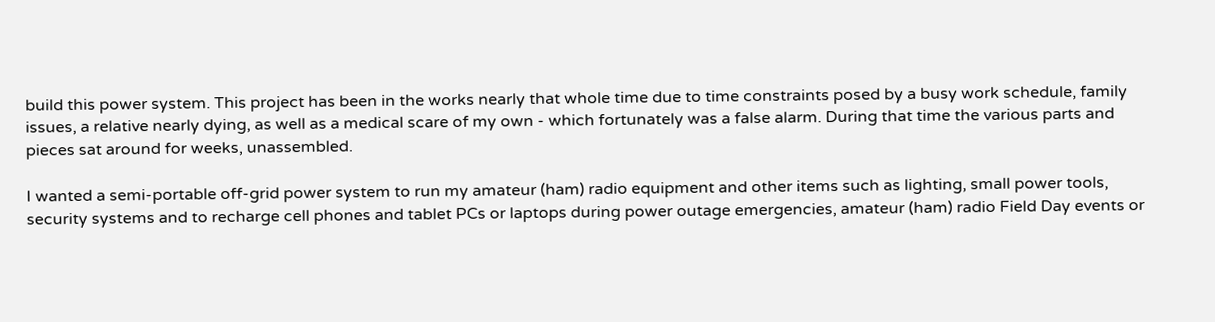build this power system. This project has been in the works nearly that whole time due to time constraints posed by a busy work schedule, family issues, a relative nearly dying, as well as a medical scare of my own - which fortunately was a false alarm. During that time the various parts and pieces sat around for weeks, unassembled.

I wanted a semi-portable off-grid power system to run my amateur (ham) radio equipment and other items such as lighting, small power tools, security systems and to recharge cell phones and tablet PCs or laptops during power outage emergencies, amateur (ham) radio Field Day events or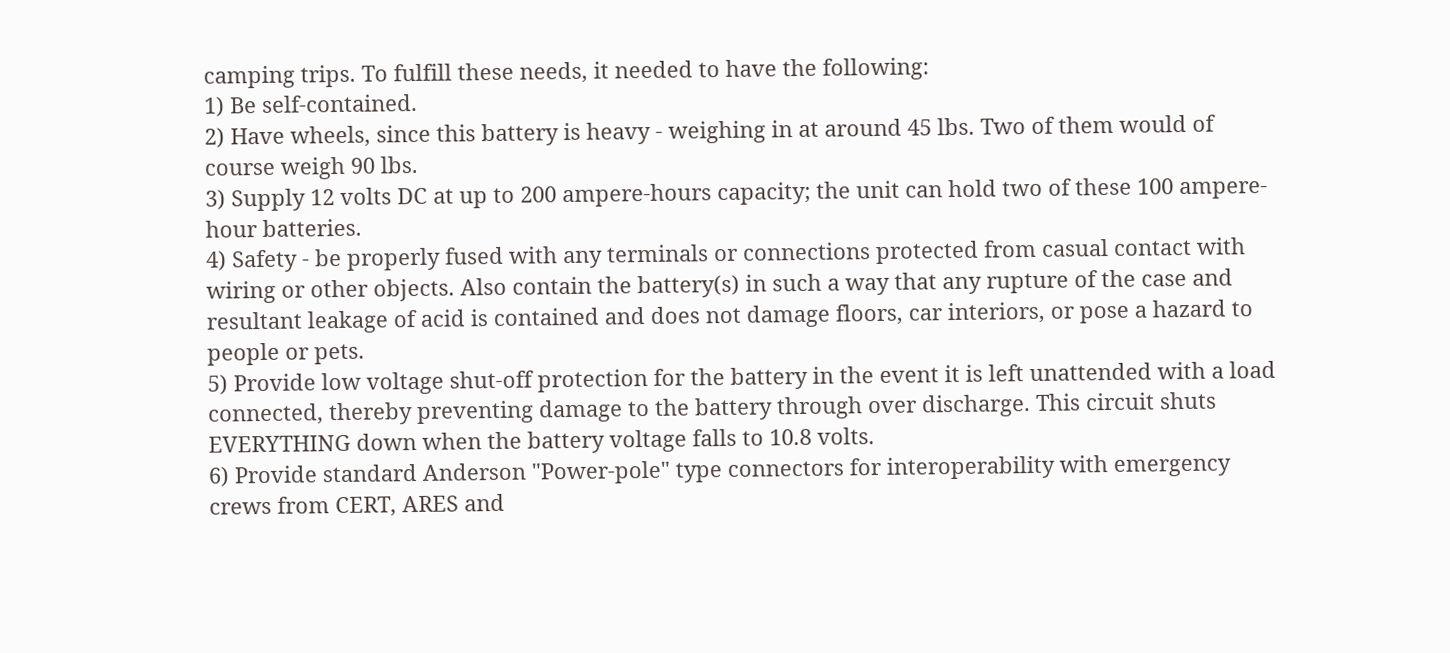camping trips. To fulfill these needs, it needed to have the following:
1) Be self-contained.
2) Have wheels, since this battery is heavy - weighing in at around 45 lbs. Two of them would of course weigh 90 lbs.
3) Supply 12 volts DC at up to 200 ampere-hours capacity; the unit can hold two of these 100 ampere-hour batteries.
4) Safety - be properly fused with any terminals or connections protected from casual contact with wiring or other objects. Also contain the battery(s) in such a way that any rupture of the case and resultant leakage of acid is contained and does not damage floors, car interiors, or pose a hazard to people or pets.
5) Provide low voltage shut-off protection for the battery in the event it is left unattended with a load connected, thereby preventing damage to the battery through over discharge. This circuit shuts EVERYTHING down when the battery voltage falls to 10.8 volts.
6) Provide standard Anderson "Power-pole" type connectors for interoperability with emergency crews from CERT, ARES and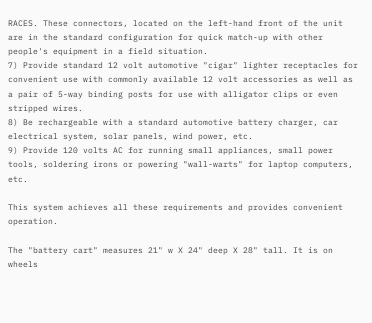RACES. These connectors, located on the left-hand front of the unit are in the standard configuration for quick match-up with other people's equipment in a field situation.
7) Provide standard 12 volt automotive "cigar" lighter receptacles for convenient use with commonly available 12 volt accessories as well as a pair of 5-way binding posts for use with alligator clips or even stripped wires.
8) Be rechargeable with a standard automotive battery charger, car electrical system, solar panels, wind power, etc.
9) Provide 120 volts AC for running small appliances, small power tools, soldering irons or powering "wall-warts" for laptop computers, etc.

This system achieves all these requirements and provides convenient operation.

The "battery cart" measures 21" w X 24" deep X 28" tall. It is on wheels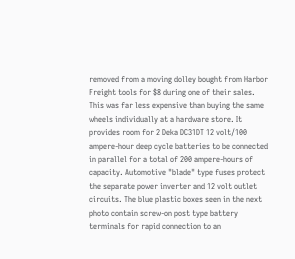removed from a moving dolley bought from Harbor Freight tools for $8 during one of their sales. This was far less expensive than buying the same wheels individually at a hardware store. It provides room for 2 Deka DC31DT 12 volt/100 ampere-hour deep cycle batteries to be connected in parallel for a total of 200 ampere-hours of capacity. Automotive "blade" type fuses protect the separate power inverter and 12 volt outlet circuits. The blue plastic boxes seen in the next photo contain screw-on post type battery terminals for rapid connection to an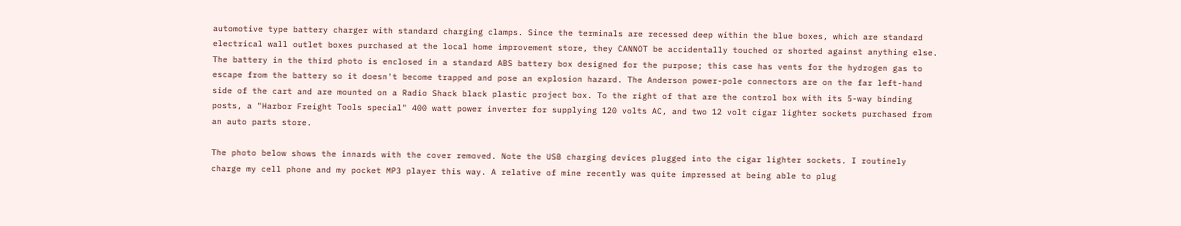automotive type battery charger with standard charging clamps. Since the terminals are recessed deep within the blue boxes, which are standard electrical wall outlet boxes purchased at the local home improvement store, they CANNOT be accidentally touched or shorted against anything else. The battery in the third photo is enclosed in a standard ABS battery box designed for the purpose; this case has vents for the hydrogen gas to escape from the battery so it doesn't become trapped and pose an explosion hazard. The Anderson power-pole connectors are on the far left-hand side of the cart and are mounted on a Radio Shack black plastic project box. To the right of that are the control box with its 5-way binding posts, a "Harbor Freight Tools special" 400 watt power inverter for supplying 120 volts AC, and two 12 volt cigar lighter sockets purchased from an auto parts store.

The photo below shows the innards with the cover removed. Note the USB charging devices plugged into the cigar lighter sockets. I routinely charge my cell phone and my pocket MP3 player this way. A relative of mine recently was quite impressed at being able to plug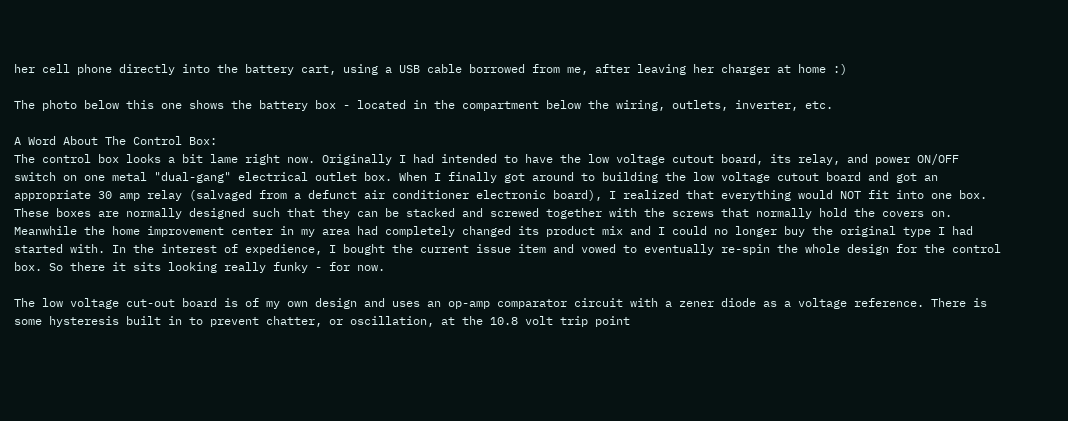her cell phone directly into the battery cart, using a USB cable borrowed from me, after leaving her charger at home :)

The photo below this one shows the battery box - located in the compartment below the wiring, outlets, inverter, etc.

A Word About The Control Box:
The control box looks a bit lame right now. Originally I had intended to have the low voltage cutout board, its relay, and power ON/OFF switch on one metal "dual-gang" electrical outlet box. When I finally got around to building the low voltage cutout board and got an appropriate 30 amp relay (salvaged from a defunct air conditioner electronic board), I realized that everything would NOT fit into one box. These boxes are normally designed such that they can be stacked and screwed together with the screws that normally hold the covers on. Meanwhile the home improvement center in my area had completely changed its product mix and I could no longer buy the original type I had started with. In the interest of expedience, I bought the current issue item and vowed to eventually re-spin the whole design for the control box. So there it sits looking really funky - for now.

The low voltage cut-out board is of my own design and uses an op-amp comparator circuit with a zener diode as a voltage reference. There is some hysteresis built in to prevent chatter, or oscillation, at the 10.8 volt trip point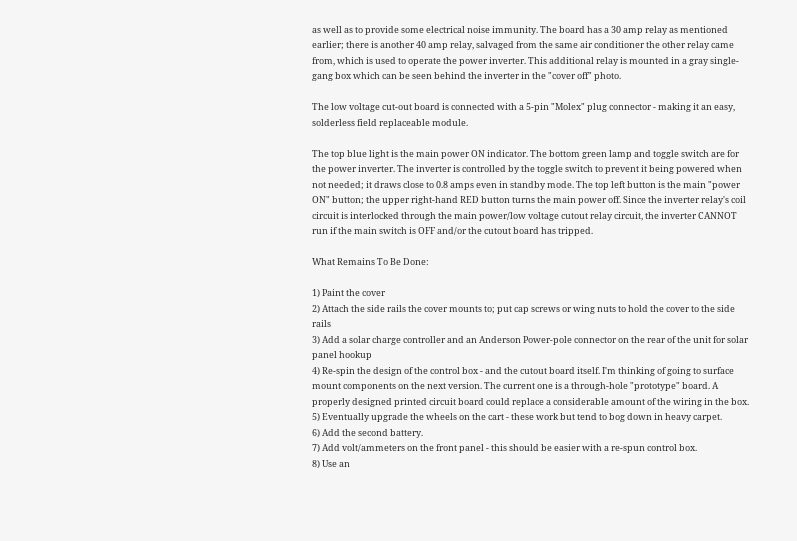as well as to provide some electrical noise immunity. The board has a 30 amp relay as mentioned earlier; there is another 40 amp relay, salvaged from the same air conditioner the other relay came from, which is used to operate the power inverter. This additional relay is mounted in a gray single-gang box which can be seen behind the inverter in the "cover off" photo.

The low voltage cut-out board is connected with a 5-pin "Molex" plug connector - making it an easy, solderless field replaceable module.

The top blue light is the main power ON indicator. The bottom green lamp and toggle switch are for the power inverter. The inverter is controlled by the toggle switch to prevent it being powered when not needed; it draws close to 0.8 amps even in standby mode. The top left button is the main "power ON" button; the upper right-hand RED button turns the main power off. Since the inverter relay's coil circuit is interlocked through the main power/low voltage cutout relay circuit, the inverter CANNOT run if the main switch is OFF and/or the cutout board has tripped.

What Remains To Be Done:

1) Paint the cover
2) Attach the side rails the cover mounts to; put cap screws or wing nuts to hold the cover to the side rails
3) Add a solar charge controller and an Anderson Power-pole connector on the rear of the unit for solar panel hookup
4) Re-spin the design of the control box - and the cutout board itself. I'm thinking of going to surface mount components on the next version. The current one is a through-hole "prototype" board. A properly designed printed circuit board could replace a considerable amount of the wiring in the box.
5) Eventually upgrade the wheels on the cart - these work but tend to bog down in heavy carpet.
6) Add the second battery.
7) Add volt/ammeters on the front panel - this should be easier with a re-spun control box.
8) Use an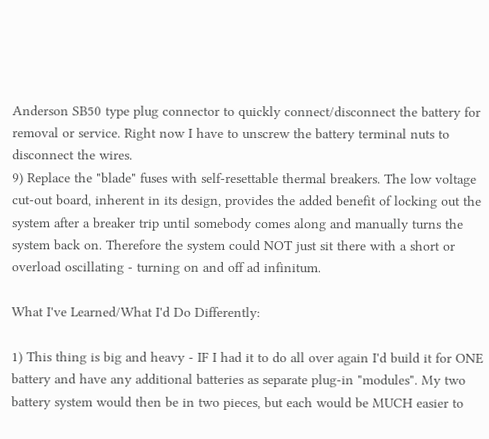Anderson SB50 type plug connector to quickly connect/disconnect the battery for removal or service. Right now I have to unscrew the battery terminal nuts to disconnect the wires.
9) Replace the "blade" fuses with self-resettable thermal breakers. The low voltage cut-out board, inherent in its design, provides the added benefit of locking out the system after a breaker trip until somebody comes along and manually turns the system back on. Therefore the system could NOT just sit there with a short or overload oscillating - turning on and off ad infinitum.

What I've Learned/What I'd Do Differently:

1) This thing is big and heavy - IF I had it to do all over again I'd build it for ONE battery and have any additional batteries as separate plug-in "modules". My two battery system would then be in two pieces, but each would be MUCH easier to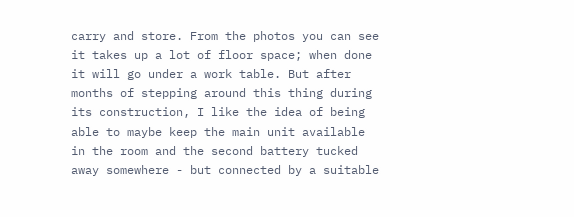carry and store. From the photos you can see it takes up a lot of floor space; when done it will go under a work table. But after months of stepping around this thing during its construction, I like the idea of being able to maybe keep the main unit available in the room and the second battery tucked away somewhere - but connected by a suitable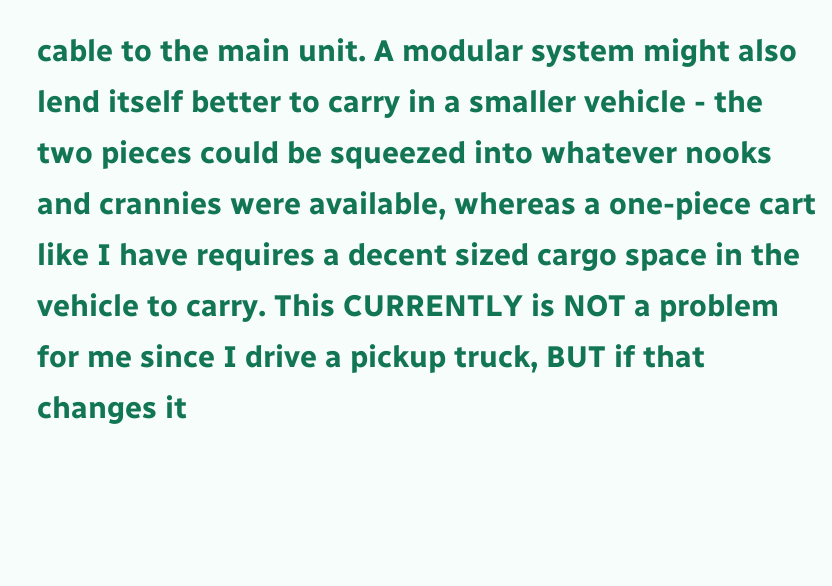cable to the main unit. A modular system might also lend itself better to carry in a smaller vehicle - the two pieces could be squeezed into whatever nooks and crannies were available, whereas a one-piece cart like I have requires a decent sized cargo space in the vehicle to carry. This CURRENTLY is NOT a problem for me since I drive a pickup truck, BUT if that changes it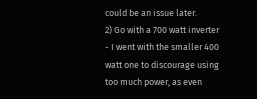could be an issue later.
2) Go with a 700 watt inverter - I went with the smaller 400 watt one to discourage using too much power, as even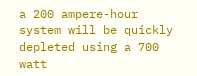a 200 ampere-hour system will be quickly depleted using a 700 watt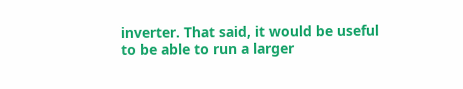inverter. That said, it would be useful to be able to run a larger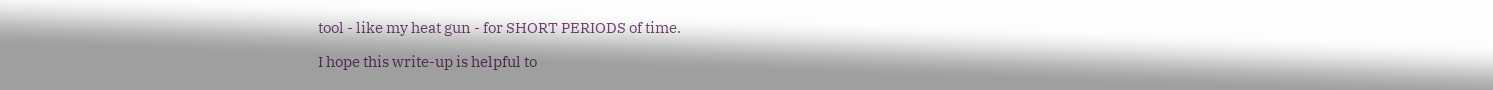tool - like my heat gun - for SHORT PERIODS of time.

I hope this write-up is helpful to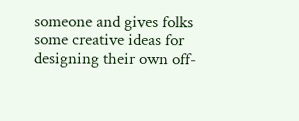someone and gives folks some creative ideas for designing their own off-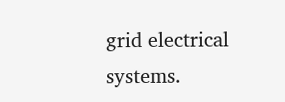grid electrical systems.